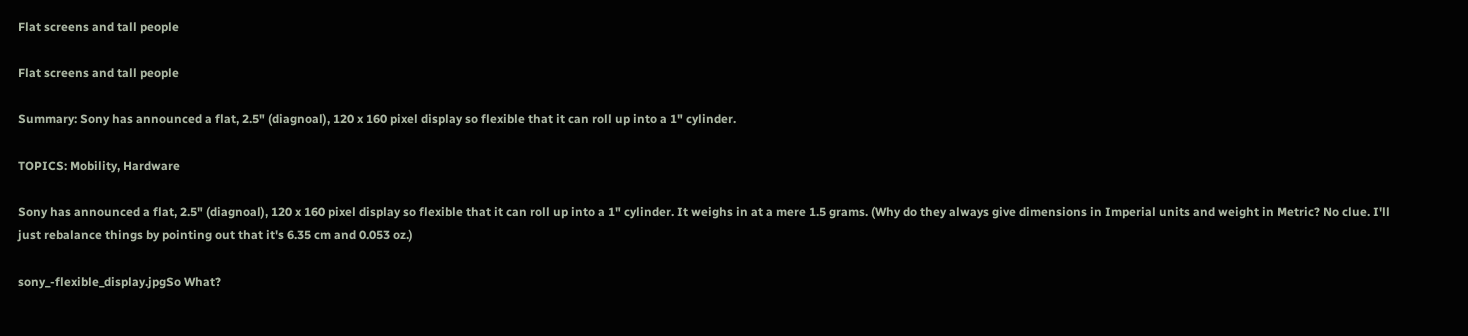Flat screens and tall people

Flat screens and tall people

Summary: Sony has announced a flat, 2.5" (diagnoal), 120 x 160 pixel display so flexible that it can roll up into a 1" cylinder.

TOPICS: Mobility, Hardware

Sony has announced a flat, 2.5" (diagnoal), 120 x 160 pixel display so flexible that it can roll up into a 1" cylinder. It weighs in at a mere 1.5 grams. (Why do they always give dimensions in Imperial units and weight in Metric? No clue. I'll just rebalance things by pointing out that it's 6.35 cm and 0.053 oz.)

sony_-flexible_display.jpgSo What?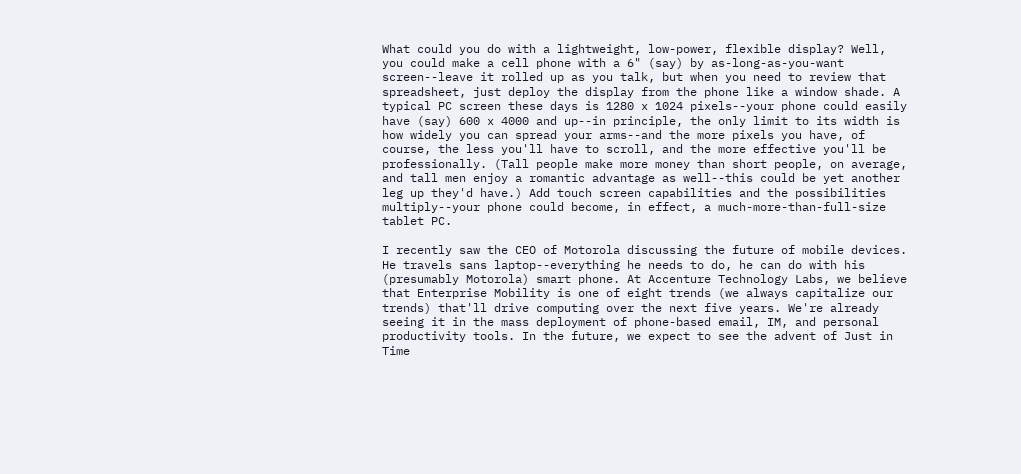What could you do with a lightweight, low-power, flexible display? Well, you could make a cell phone with a 6" (say) by as-long-as-you-want screen--leave it rolled up as you talk, but when you need to review that spreadsheet, just deploy the display from the phone like a window shade. A typical PC screen these days is 1280 x 1024 pixels--your phone could easily have (say) 600 x 4000 and up--in principle, the only limit to its width is how widely you can spread your arms--and the more pixels you have, of course, the less you'll have to scroll, and the more effective you'll be professionally. (Tall people make more money than short people, on average, and tall men enjoy a romantic advantage as well--this could be yet another leg up they'd have.) Add touch screen capabilities and the possibilities multiply--your phone could become, in effect, a much-more-than-full-size tablet PC.

I recently saw the CEO of Motorola discussing the future of mobile devices. He travels sans laptop--everything he needs to do, he can do with his (presumably Motorola) smart phone. At Accenture Technology Labs, we believe that Enterprise Mobility is one of eight trends (we always capitalize our trends) that'll drive computing over the next five years. We're already seeing it in the mass deployment of phone-based email, IM, and personal productivity tools. In the future, we expect to see the advent of Just in Time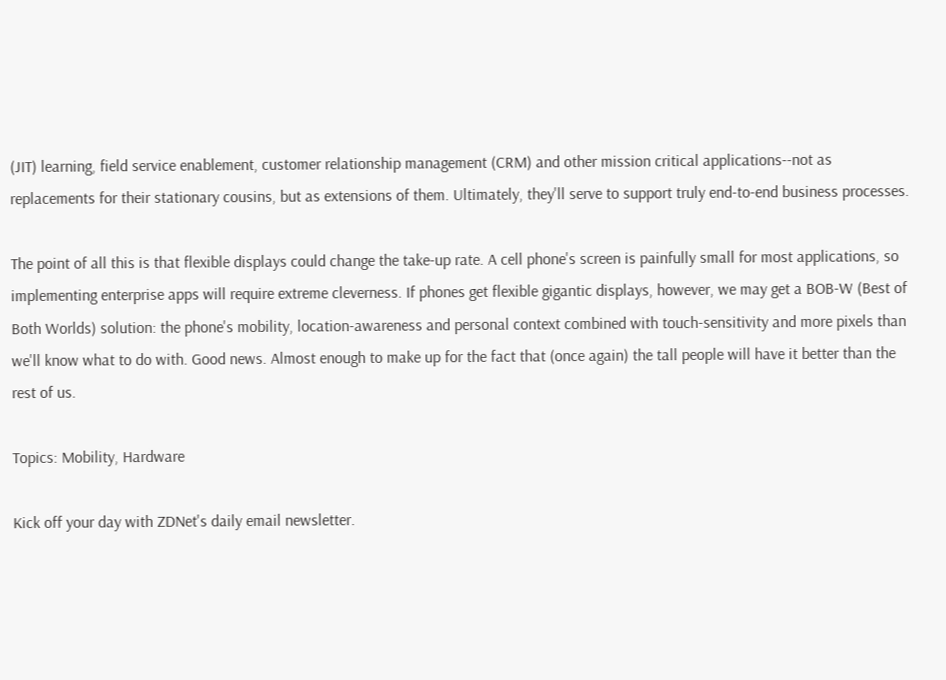(JIT) learning, field service enablement, customer relationship management (CRM) and other mission critical applications--not as replacements for their stationary cousins, but as extensions of them. Ultimately, they'll serve to support truly end-to-end business processes.

The point of all this is that flexible displays could change the take-up rate. A cell phone's screen is painfully small for most applications, so implementing enterprise apps will require extreme cleverness. If phones get flexible gigantic displays, however, we may get a BOB-W (Best of Both Worlds) solution: the phone's mobility, location-awareness and personal context combined with touch-sensitivity and more pixels than we'll know what to do with. Good news. Almost enough to make up for the fact that (once again) the tall people will have it better than the rest of us.

Topics: Mobility, Hardware

Kick off your day with ZDNet's daily email newsletter.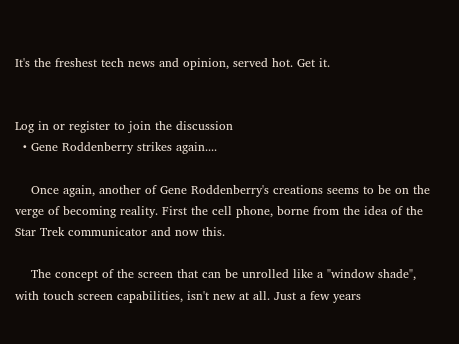It's the freshest tech news and opinion, served hot. Get it.


Log in or register to join the discussion
  • Gene Roddenberry strikes again....

    Once again, another of Gene Roddenberry's creations seems to be on the verge of becoming reality. First the cell phone, borne from the idea of the Star Trek communicator and now this.

    The concept of the screen that can be unrolled like a "window shade", with touch screen capabilities, isn't new at all. Just a few years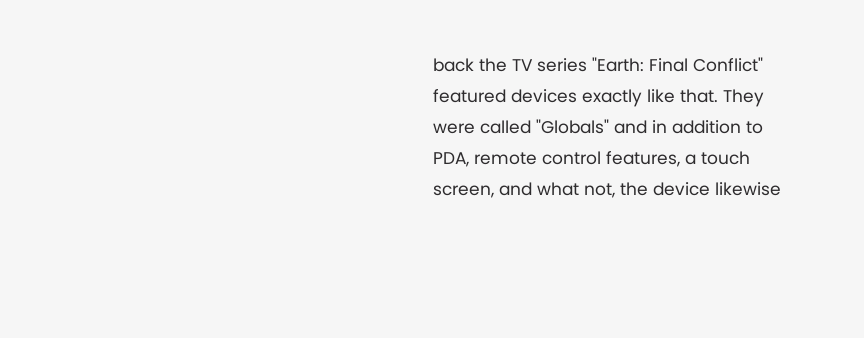back the TV series "Earth: Final Conflict" featured devices exactly like that. They were called "Globals" and in addition to PDA, remote control features, a touch screen, and what not, the device likewise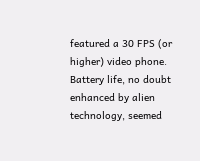featured a 30 FPS (or higher) video phone. Battery life, no doubt enhanced by alien technology, seemed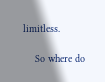limitless.

    So where do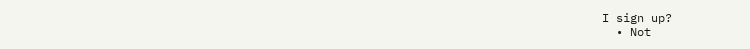I sign up?
  • Not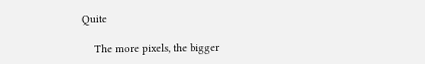Quite

    The more pixels, the bigger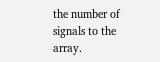the number of signals to the array.